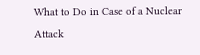What to Do in Case of a Nuclear Attack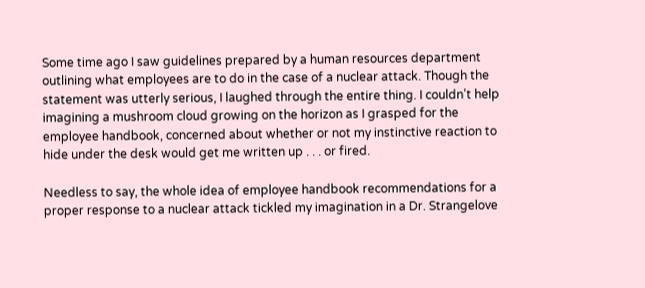Some time ago I saw guidelines prepared by a human resources department outlining what employees are to do in the case of a nuclear attack. Though the statement was utterly serious, I laughed through the entire thing. I couldn’t help imagining a mushroom cloud growing on the horizon as I grasped for the employee handbook, concerned about whether or not my instinctive reaction to hide under the desk would get me written up . . . or fired.

Needless to say, the whole idea of employee handbook recommendations for a proper response to a nuclear attack tickled my imagination in a Dr. Strangelove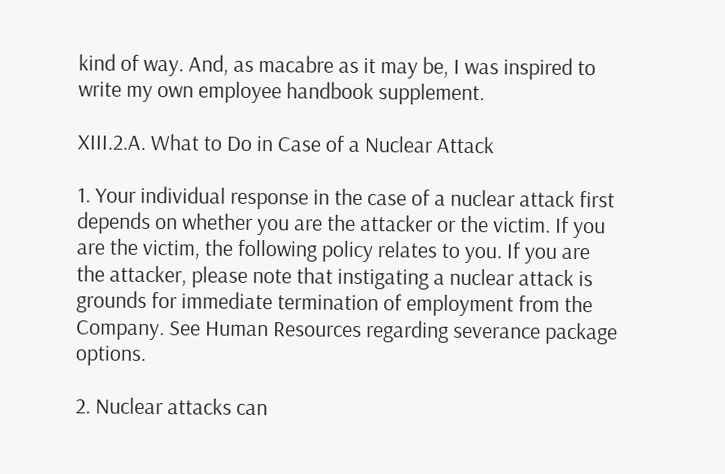kind of way. And, as macabre as it may be, I was inspired to write my own employee handbook supplement.

XIII.2.A. What to Do in Case of a Nuclear Attack

1. Your individual response in the case of a nuclear attack first depends on whether you are the attacker or the victim. If you are the victim, the following policy relates to you. If you are the attacker, please note that instigating a nuclear attack is grounds for immediate termination of employment from the Company. See Human Resources regarding severance package options.

2. Nuclear attacks can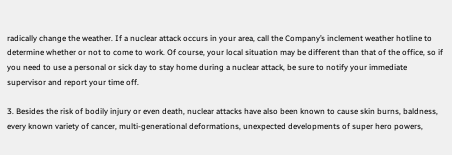radically change the weather. If a nuclear attack occurs in your area, call the Company’s inclement weather hotline to determine whether or not to come to work. Of course, your local situation may be different than that of the office, so if you need to use a personal or sick day to stay home during a nuclear attack, be sure to notify your immediate supervisor and report your time off.

3. Besides the risk of bodily injury or even death, nuclear attacks have also been known to cause skin burns, baldness, every known variety of cancer, multi-generational deformations, unexpected developments of super hero powers,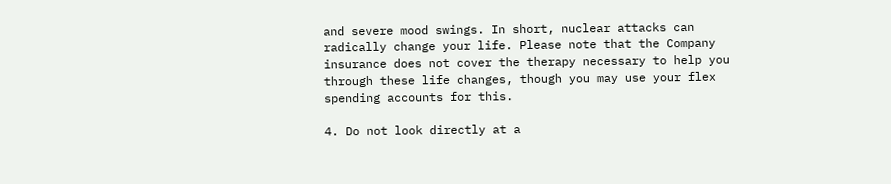and severe mood swings. In short, nuclear attacks can radically change your life. Please note that the Company insurance does not cover the therapy necessary to help you through these life changes, though you may use your flex spending accounts for this.

4. Do not look directly at a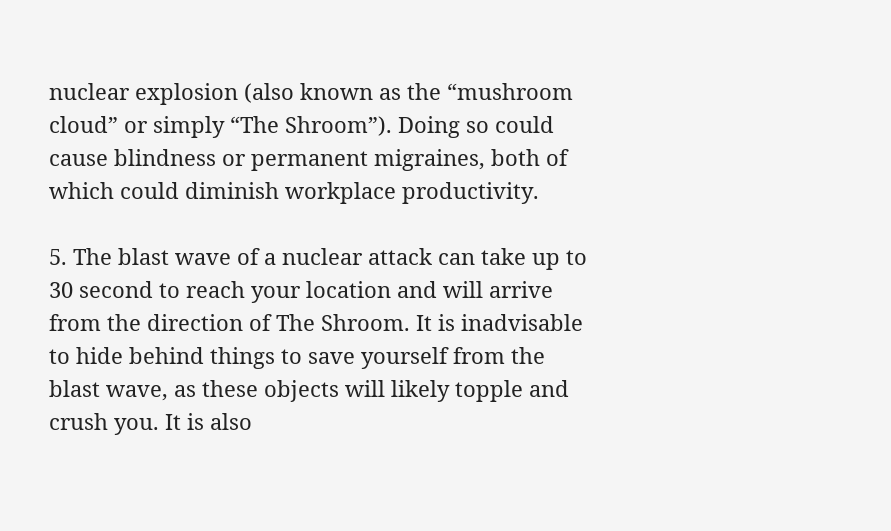nuclear explosion (also known as the “mushroom cloud” or simply “The Shroom”). Doing so could cause blindness or permanent migraines, both of which could diminish workplace productivity.

5. The blast wave of a nuclear attack can take up to 30 second to reach your location and will arrive from the direction of The Shroom. It is inadvisable to hide behind things to save yourself from the blast wave, as these objects will likely topple and crush you. It is also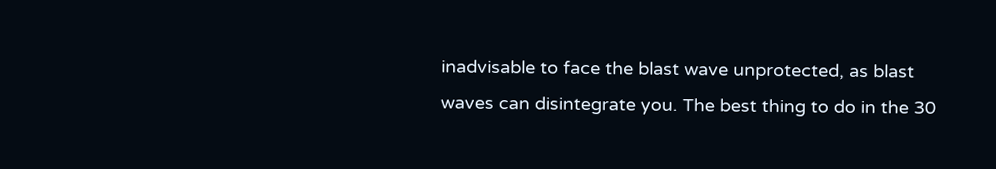inadvisable to face the blast wave unprotected, as blast waves can disintegrate you. The best thing to do in the 30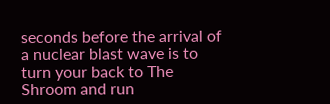seconds before the arrival of a nuclear blast wave is to turn your back to The Shroom and run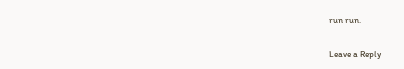run run.

Leave a Reply